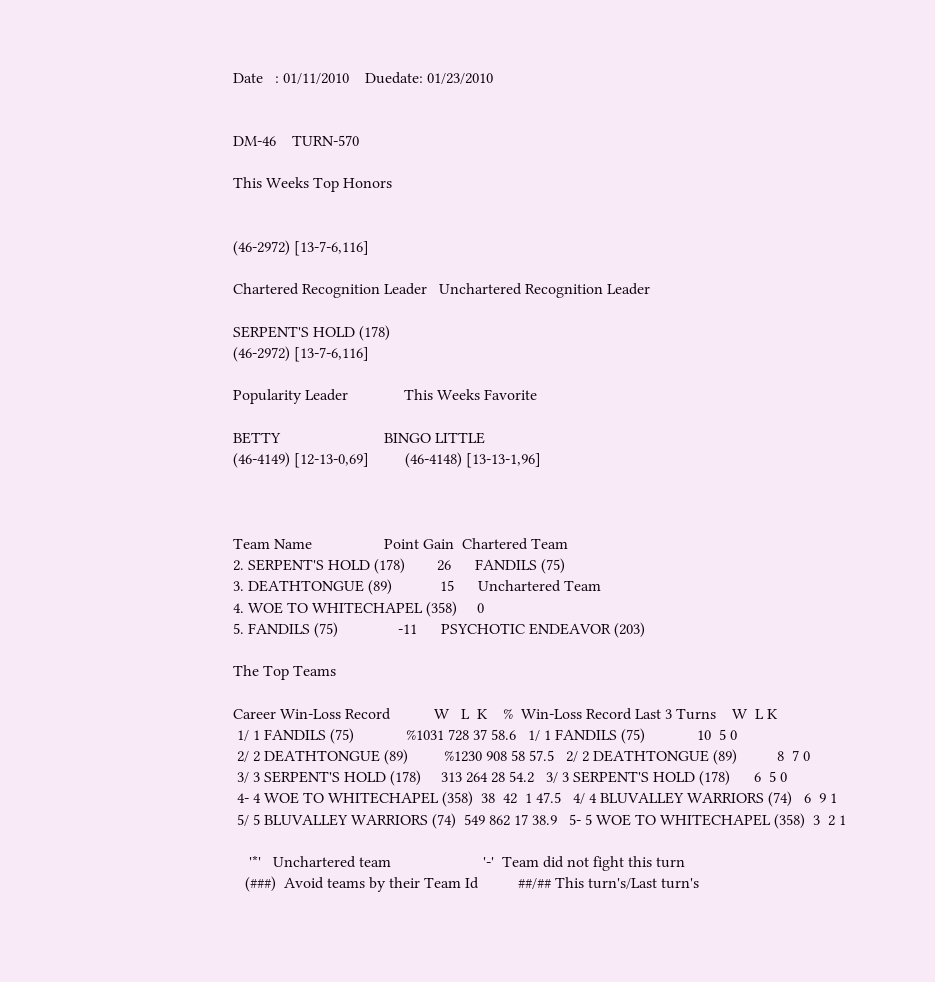Date   : 01/11/2010    Duedate: 01/23/2010


DM-46    TURN-570

This Weeks Top Honors


(46-2972) [13-7-6,116]

Chartered Recognition Leader   Unchartered Recognition Leader

SERPENT'S HOLD (178)
(46-2972) [13-7-6,116]

Popularity Leader              This Weeks Favorite

BETTY                          BINGO LITTLE
(46-4149) [12-13-0,69]         (46-4148) [13-13-1,96]



Team Name                  Point Gain  Chartered Team
2. SERPENT'S HOLD (178)        26      FANDILS (75)
3. DEATHTONGUE (89)            15      Unchartered Team
4. WOE TO WHITECHAPEL (358)     0
5. FANDILS (75)               -11      PSYCHOTIC ENDEAVOR (203)

The Top Teams

Career Win-Loss Record           W   L  K    %  Win-Loss Record Last 3 Turns    W  L K
 1/ 1 FANDILS (75)             %1031 728 37 58.6   1/ 1 FANDILS (75)             10  5 0
 2/ 2 DEATHTONGUE (89)         %1230 908 58 57.5   2/ 2 DEATHTONGUE (89)          8  7 0
 3/ 3 SERPENT'S HOLD (178)     313 264 28 54.2   3/ 3 SERPENT'S HOLD (178)      6  5 0
 4- 4 WOE TO WHITECHAPEL (358)  38  42  1 47.5   4/ 4 BLUVALLEY WARRIORS (74)   6  9 1
 5/ 5 BLUVALLEY WARRIORS (74)  549 862 17 38.9   5- 5 WOE TO WHITECHAPEL (358)  3  2 1

    '*'   Unchartered team                       '-'  Team did not fight this turn
   (###)  Avoid teams by their Team Id          ##/## This turn's/Last turn's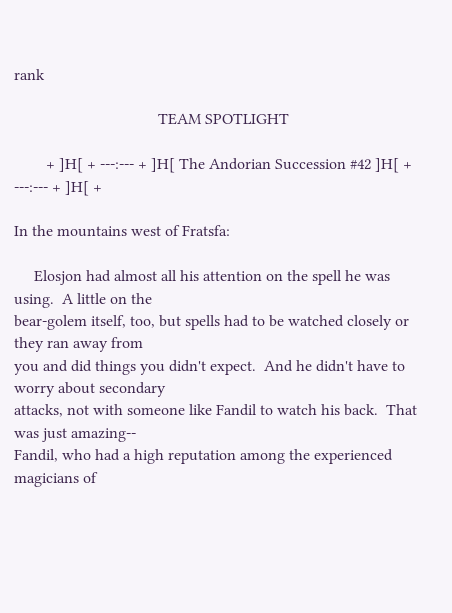rank

                                    TEAM SPOTLIGHT

        + ]H[ + ---:--- + ]H[ The Andorian Succession #42 ]H[ + ---:--- + ]H[ +

In the mountains west of Fratsfa:

     Elosjon had almost all his attention on the spell he was using.  A little on the
bear-golem itself, too, but spells had to be watched closely or they ran away from
you and did things you didn't expect.  And he didn't have to worry about secondary
attacks, not with someone like Fandil to watch his back.  That was just amazing--
Fandil, who had a high reputation among the experienced magicians of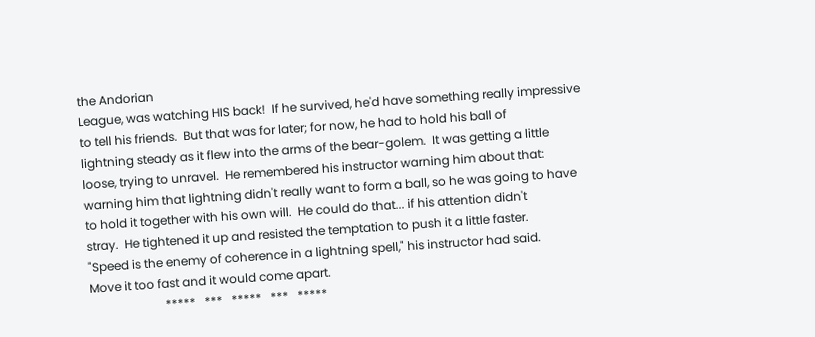the Andorian
League, was watching HIS back!  If he survived, he'd have something really impressive
to tell his friends.  But that was for later; for now, he had to hold his ball of
lightning steady as it flew into the arms of the bear-golem.  It was getting a little
loose, trying to unravel.  He remembered his instructor warning him about that:
warning him that lightning didn't really want to form a ball, so he was going to have
to hold it together with his own will.  He could do that... if his attention didn't
stray.  He tightened it up and resisted the temptation to push it a little faster.
"Speed is the enemy of coherence in a lightning spell," his instructor had said.
Move it too fast and it would come apart.
                         *****   ***   *****   ***   *****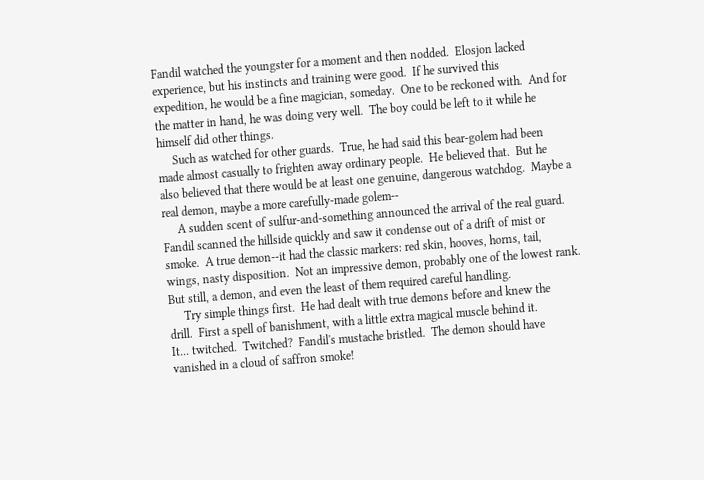Fandil watched the youngster for a moment and then nodded.  Elosjon lacked
experience, but his instincts and training were good.  If he survived this
expedition, he would be a fine magician, someday.  One to be reckoned with.  And for
the matter in hand, he was doing very well.  The boy could be left to it while he
himself did other things.
     Such as watched for other guards.  True, he had said this bear-golem had been
made almost casually to frighten away ordinary people.  He believed that.  But he
also believed that there would be at least one genuine, dangerous watchdog.  Maybe a
real demon, maybe a more carefully-made golem--
     A sudden scent of sulfur-and-something announced the arrival of the real guard.
Fandil scanned the hillside quickly and saw it condense out of a drift of mist or
smoke.  A true demon--it had the classic markers: red skin, hooves, horns, tail,
wings, nasty disposition.  Not an impressive demon, probably one of the lowest rank.
But still, a demon, and even the least of them required careful handling.
     Try simple things first.  He had dealt with true demons before and knew the
drill.  First a spell of banishment, with a little extra magical muscle behind it.
It... twitched.  Twitched?  Fandil's mustache bristled.  The demon should have
vanished in a cloud of saffron smoke!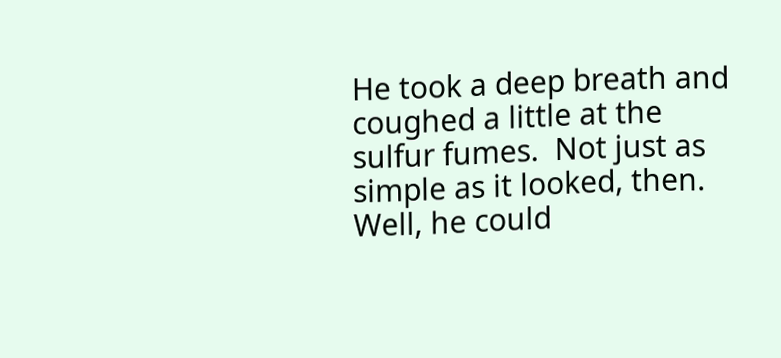He took a deep breath and coughed a little at the sulfur fumes.  Not just as
simple as it looked, then.  Well, he could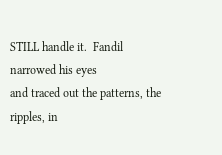STILL handle it.  Fandil narrowed his eyes
and traced out the patterns, the ripples, in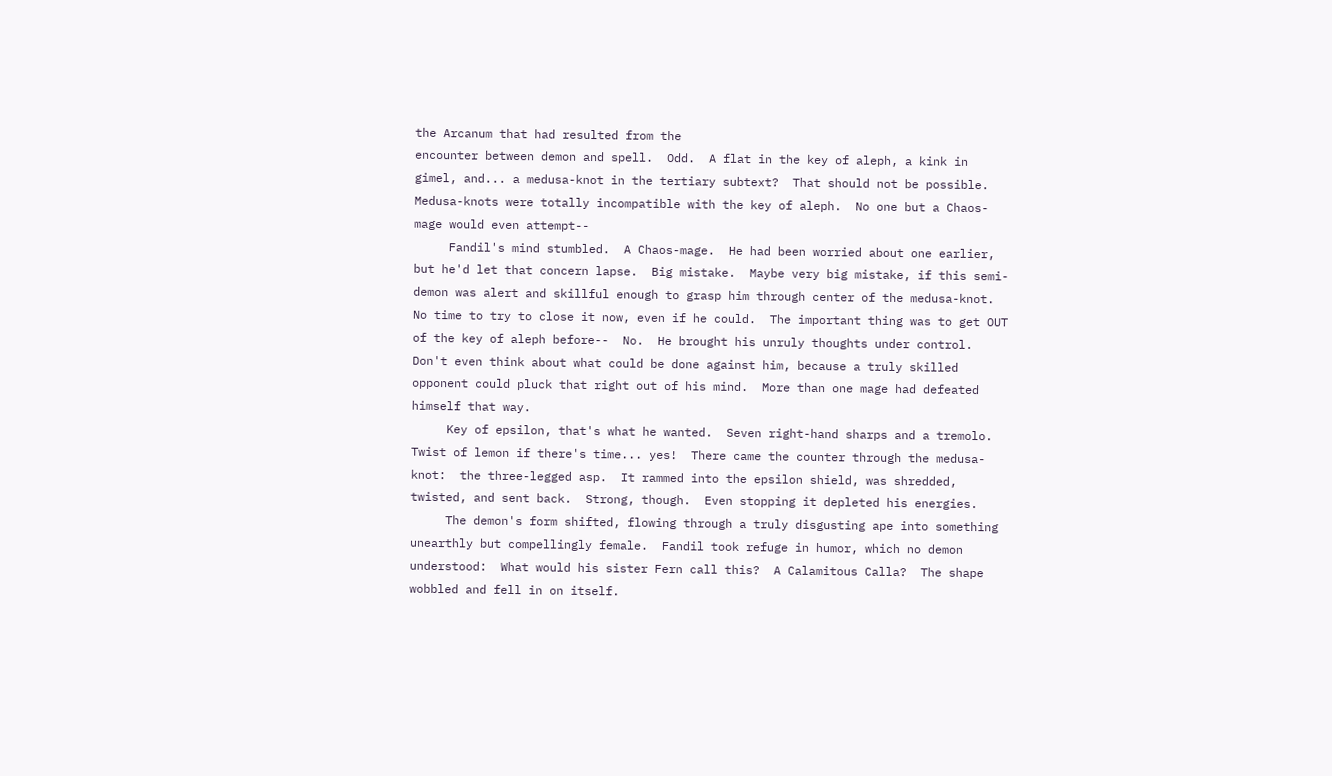the Arcanum that had resulted from the
encounter between demon and spell.  Odd.  A flat in the key of aleph, a kink in
gimel, and... a medusa-knot in the tertiary subtext?  That should not be possible.
Medusa-knots were totally incompatible with the key of aleph.  No one but a Chaos-
mage would even attempt--
     Fandil's mind stumbled.  A Chaos-mage.  He had been worried about one earlier,
but he'd let that concern lapse.  Big mistake.  Maybe very big mistake, if this semi-
demon was alert and skillful enough to grasp him through center of the medusa-knot.
No time to try to close it now, even if he could.  The important thing was to get OUT
of the key of aleph before--  No.  He brought his unruly thoughts under control.
Don't even think about what could be done against him, because a truly skilled
opponent could pluck that right out of his mind.  More than one mage had defeated
himself that way.
     Key of epsilon, that's what he wanted.  Seven right-hand sharps and a tremolo.
Twist of lemon if there's time... yes!  There came the counter through the medusa-
knot:  the three-legged asp.  It rammed into the epsilon shield, was shredded,
twisted, and sent back.  Strong, though.  Even stopping it depleted his energies.
     The demon's form shifted, flowing through a truly disgusting ape into something
unearthly but compellingly female.  Fandil took refuge in humor, which no demon
understood:  What would his sister Fern call this?  A Calamitous Calla?  The shape
wobbled and fell in on itself.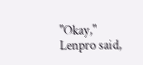"Okay," Lenpro said,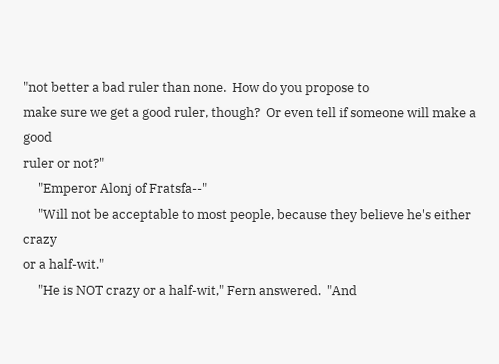"not better a bad ruler than none.  How do you propose to
make sure we get a good ruler, though?  Or even tell if someone will make a good
ruler or not?"
     "Emperor Alonj of Fratsfa--"
     "Will not be acceptable to most people, because they believe he's either crazy
or a half-wit."
     "He is NOT crazy or a half-wit," Fern answered.  "And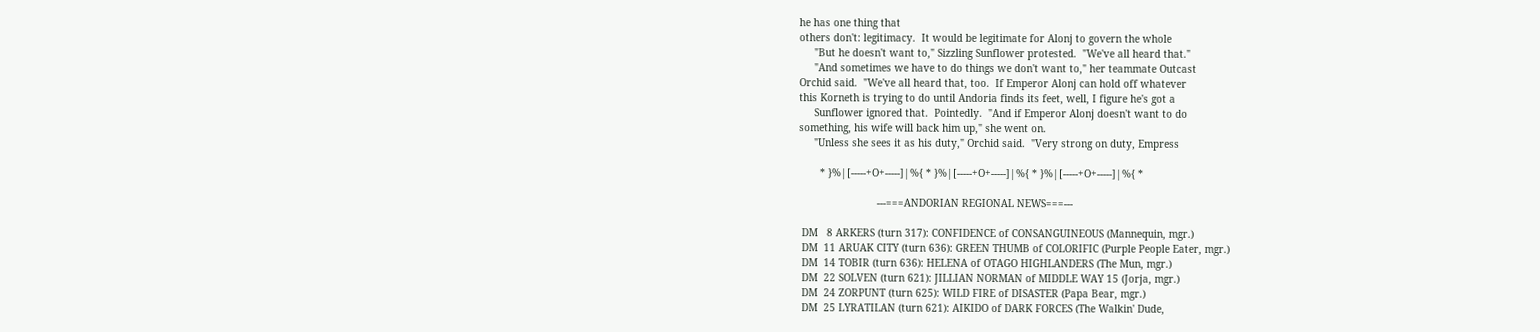he has one thing that
others don't: legitimacy.  It would be legitimate for Alonj to govern the whole
     "But he doesn't want to," Sizzling Sunflower protested.  "We've all heard that."
     "And sometimes we have to do things we don't want to," her teammate Outcast
Orchid said.  "We've all heard that, too.  If Emperor Alonj can hold off whatever
this Korneth is trying to do until Andoria finds its feet, well, I figure he's got a
     Sunflower ignored that.  Pointedly.  "And if Emperor Alonj doesn't want to do
something, his wife will back him up," she went on.
     "Unless she sees it as his duty," Orchid said.  "Very strong on duty, Empress

       * }%|[-----+O+-----]|%{ * }%|[-----+O+-----]|%{ * }%|[-----+O+-----]|%{ *

                          ---===ANDORIAN REGIONAL NEWS===---

 DM   8 ARKERS (turn 317): CONFIDENCE of CONSANGUINEOUS (Mannequin, mgr.)
 DM  11 ARUAK CITY (turn 636): GREEN THUMB of COLORIFIC (Purple People Eater, mgr.)
 DM  14 TOBIR (turn 636): HELENA of OTAGO HIGHLANDERS (The Mun, mgr.)
 DM  22 SOLVEN (turn 621): JILLIAN NORMAN of MIDDLE WAY 15 (Jorja, mgr.)
 DM  24 ZORPUNT (turn 625): WILD FIRE of DISASTER (Papa Bear, mgr.)
 DM  25 LYRATILAN (turn 621): AIKIDO of DARK FORCES (The Walkin' Dude,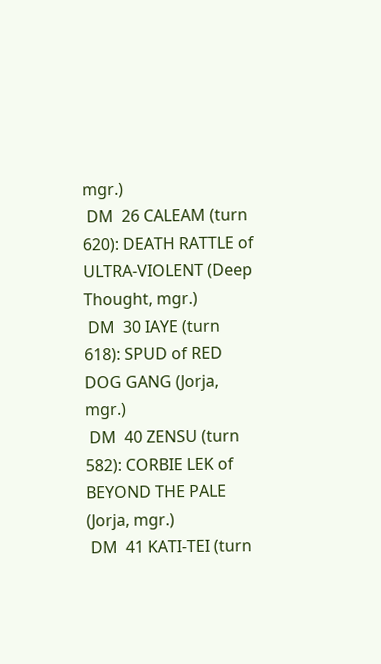mgr.)
 DM  26 CALEAM (turn 620): DEATH RATTLE of ULTRA-VIOLENT (Deep Thought, mgr.)
 DM  30 IAYE (turn 618): SPUD of RED DOG GANG (Jorja, mgr.)
 DM  40 ZENSU (turn 582): CORBIE LEK of BEYOND THE PALE (Jorja, mgr.)
 DM  41 KATI-TEI (turn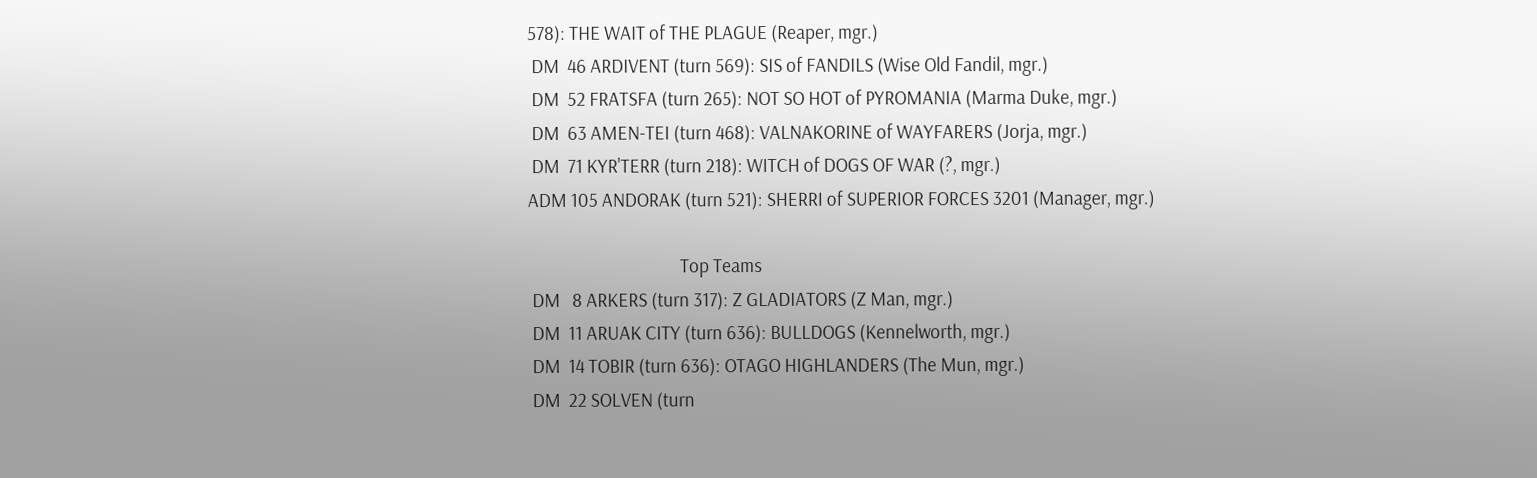578): THE WAIT of THE PLAGUE (Reaper, mgr.)
 DM  46 ARDIVENT (turn 569): SIS of FANDILS (Wise Old Fandil, mgr.)
 DM  52 FRATSFA (turn 265): NOT SO HOT of PYROMANIA (Marma Duke, mgr.)
 DM  63 AMEN-TEI (turn 468): VALNAKORINE of WAYFARERS (Jorja, mgr.)
 DM  71 KYR'TERR (turn 218): WITCH of DOGS OF WAR (?, mgr.)
ADM 105 ANDORAK (turn 521): SHERRI of SUPERIOR FORCES 3201 (Manager, mgr.)

                                      Top Teams
 DM   8 ARKERS (turn 317): Z GLADIATORS (Z Man, mgr.)
 DM  11 ARUAK CITY (turn 636): BULLDOGS (Kennelworth, mgr.)
 DM  14 TOBIR (turn 636): OTAGO HIGHLANDERS (The Mun, mgr.)
 DM  22 SOLVEN (turn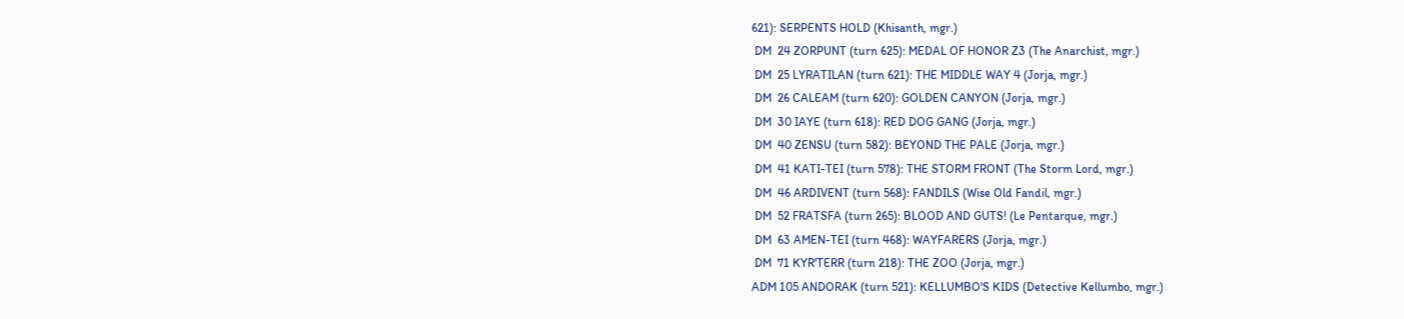621): SERPENTS HOLD (Khisanth, mgr.)
 DM  24 ZORPUNT (turn 625): MEDAL OF HONOR Z3 (The Anarchist, mgr.)
 DM  25 LYRATILAN (turn 621): THE MIDDLE WAY 4 (Jorja, mgr.)
 DM  26 CALEAM (turn 620): GOLDEN CANYON (Jorja, mgr.)
 DM  30 IAYE (turn 618): RED DOG GANG (Jorja, mgr.)
 DM  40 ZENSU (turn 582): BEYOND THE PALE (Jorja, mgr.)
 DM  41 KATI-TEI (turn 578): THE STORM FRONT (The Storm Lord, mgr.)
 DM  46 ARDIVENT (turn 568): FANDILS (Wise Old Fandil, mgr.)
 DM  52 FRATSFA (turn 265): BLOOD AND GUTS! (Le Pentarque, mgr.)
 DM  63 AMEN-TEI (turn 468): WAYFARERS (Jorja, mgr.)
 DM  71 KYR'TERR (turn 218): THE ZOO (Jorja, mgr.)
ADM 105 ANDORAK (turn 521): KELLUMBO'S KIDS (Detective Kellumbo, mgr.)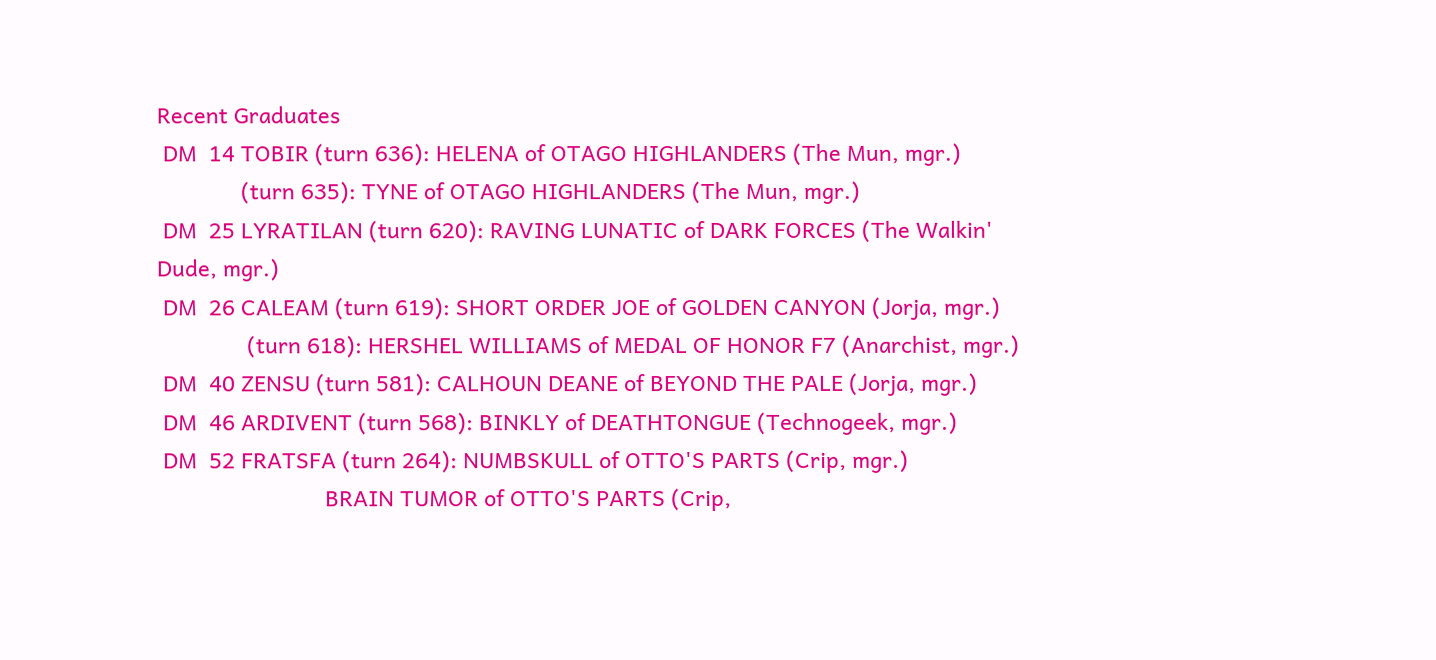Recent Graduates
 DM  14 TOBIR (turn 636): HELENA of OTAGO HIGHLANDERS (The Mun, mgr.)
              (turn 635): TYNE of OTAGO HIGHLANDERS (The Mun, mgr.)
 DM  25 LYRATILAN (turn 620): RAVING LUNATIC of DARK FORCES (The Walkin' Dude, mgr.)
 DM  26 CALEAM (turn 619): SHORT ORDER JOE of GOLDEN CANYON (Jorja, mgr.)
               (turn 618): HERSHEL WILLIAMS of MEDAL OF HONOR F7 (Anarchist, mgr.)
 DM  40 ZENSU (turn 581): CALHOUN DEANE of BEYOND THE PALE (Jorja, mgr.)
 DM  46 ARDIVENT (turn 568): BINKLY of DEATHTONGUE (Technogeek, mgr.)
 DM  52 FRATSFA (turn 264): NUMBSKULL of OTTO'S PARTS (Crip, mgr.)
                            BRAIN TUMOR of OTTO'S PARTS (Crip,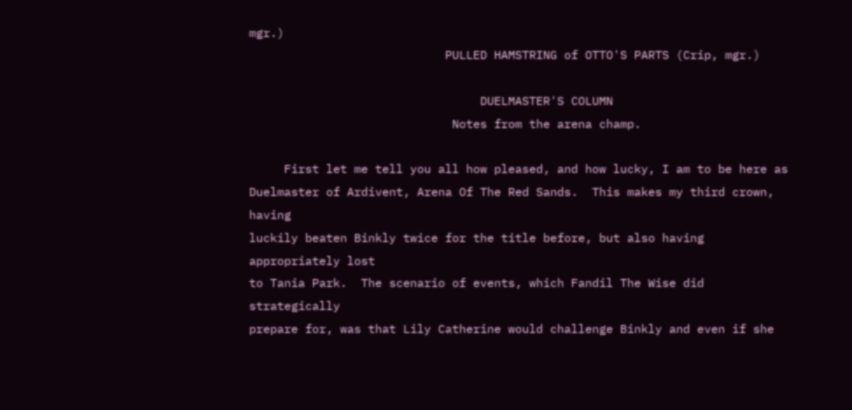mgr.)
                            PULLED HAMSTRING of OTTO'S PARTS (Crip, mgr.)

                                 DUELMASTER'S COLUMN
                             Notes from the arena champ.

     First let me tell you all how pleased, and how lucky, I am to be here as
Duelmaster of Ardivent, Arena Of The Red Sands.  This makes my third crown, having
luckily beaten Binkly twice for the title before, but also having appropriately lost
to Tania Park.  The scenario of events, which Fandil The Wise did strategically
prepare for, was that Lily Catherine would challenge Binkly and even if she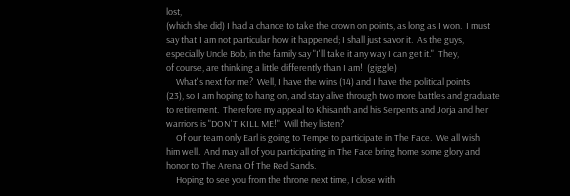lost,
(which she did) I had a chance to take the crown on points, as long as I won.  I must
say that I am not particular how it happened; I shall just savor it.  As the guys,
especially Uncle Bob, in the family say "I'll take it any way I can get it."  They,
of course, are thinking a little differently than I am!  (giggle)
     What's next for me?  Well, I have the wins (14) and I have the political points
(23), so I am hoping to hang on, and stay alive through two more battles and graduate
to retirement.  Therefore my appeal to Khisanth and his Serpents and Jorja and her
warriors is "DON'T KILL ME!"  Will they listen?
     Of our team only Earl is going to Tempe to participate in The Face.  We all wish
him well.  And may all of you participating in The Face bring home some glory and
honor to The Arena Of The Red Sands.
     Hoping to see you from the throne next time, I close with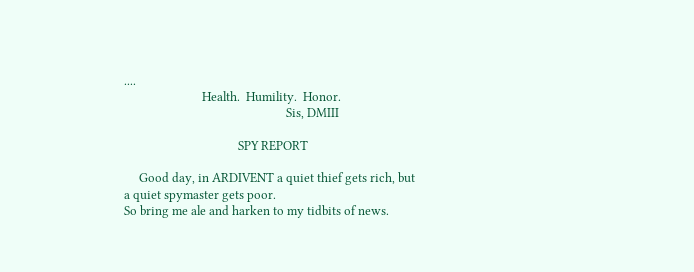....
                          Health.  Humility.  Honor.
                                                      Sis, DMIII

                                      SPY REPORT

     Good day, in ARDIVENT a quiet thief gets rich, but a quiet spymaster gets poor.
So bring me ale and harken to my tidbits of news.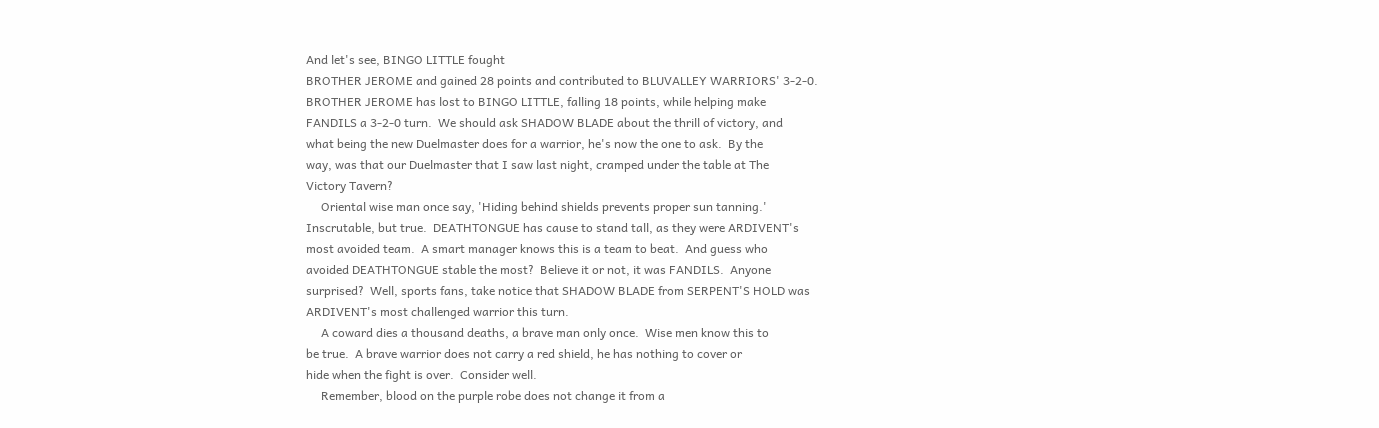And let's see, BINGO LITTLE fought
BROTHER JEROME and gained 28 points and contributed to BLUVALLEY WARRIORS' 3-2-0.
BROTHER JEROME has lost to BINGO LITTLE, falling 18 points, while helping make
FANDILS a 3-2-0 turn.  We should ask SHADOW BLADE about the thrill of victory, and
what being the new Duelmaster does for a warrior, he's now the one to ask.  By the
way, was that our Duelmaster that I saw last night, cramped under the table at The
Victory Tavern?
     Oriental wise man once say, 'Hiding behind shields prevents proper sun tanning.'
Inscrutable, but true.  DEATHTONGUE has cause to stand tall, as they were ARDIVENT's
most avoided team.  A smart manager knows this is a team to beat.  And guess who
avoided DEATHTONGUE stable the most?  Believe it or not, it was FANDILS.  Anyone
surprised?  Well, sports fans, take notice that SHADOW BLADE from SERPENT'S HOLD was
ARDIVENT's most challenged warrior this turn.
     A coward dies a thousand deaths, a brave man only once.  Wise men know this to
be true.  A brave warrior does not carry a red shield, he has nothing to cover or
hide when the fight is over.  Consider well.
     Remember, blood on the purple robe does not change it from a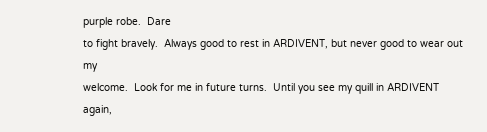purple robe.  Dare
to fight bravely.  Always good to rest in ARDIVENT, but never good to wear out my
welcome.  Look for me in future turns.  Until you see my quill in ARDIVENT again,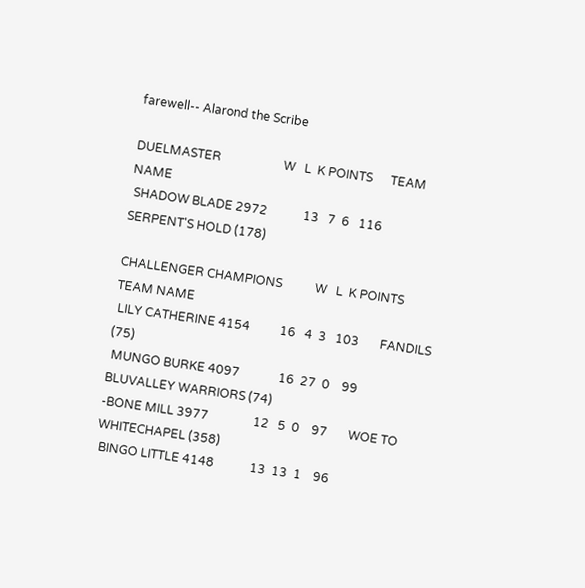farewell-- Alarond the Scribe

DUELMASTER                     W   L  K POINTS      TEAM NAME
 SHADOW BLADE 2972            13   7  6   116       SERPENT'S HOLD (178)

CHALLENGER CHAMPIONS           W   L  K POINTS      TEAM NAME
 LILY CATHERINE 4154          16   4  3   103       FANDILS (75)
 MUNGO BURKE 4097             16  27  0    99       BLUVALLEY WARRIORS (74)
-BONE MILL 3977               12   5  0    97       WOE TO WHITECHAPEL (358)
 BINGO LITTLE 4148            13  13  1    96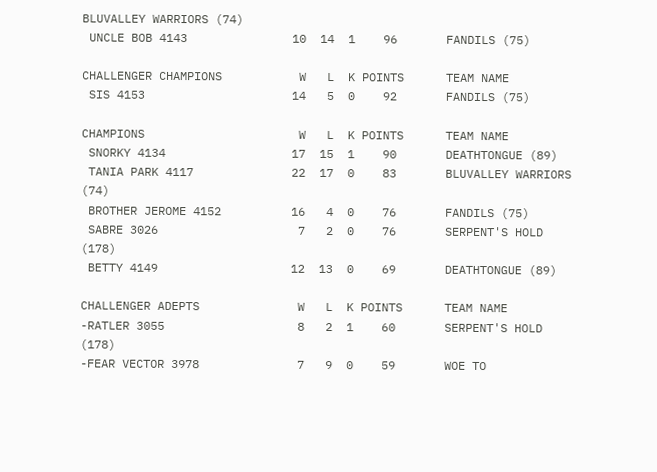BLUVALLEY WARRIORS (74)
 UNCLE BOB 4143               10  14  1    96       FANDILS (75)

CHALLENGER CHAMPIONS           W   L  K POINTS      TEAM NAME
 SIS 4153                     14   5  0    92       FANDILS (75)

CHAMPIONS                      W   L  K POINTS      TEAM NAME
 SNORKY 4134                  17  15  1    90       DEATHTONGUE (89)
 TANIA PARK 4117              22  17  0    83       BLUVALLEY WARRIORS (74)
 BROTHER JEROME 4152          16   4  0    76       FANDILS (75)
 SABRE 3026                    7   2  0    76       SERPENT'S HOLD (178)
 BETTY 4149                   12  13  0    69       DEATHTONGUE (89)

CHALLENGER ADEPTS              W   L  K POINTS      TEAM NAME
-RATLER 3055                   8   2  1    60       SERPENT'S HOLD (178)
-FEAR VECTOR 3978              7   9  0    59       WOE TO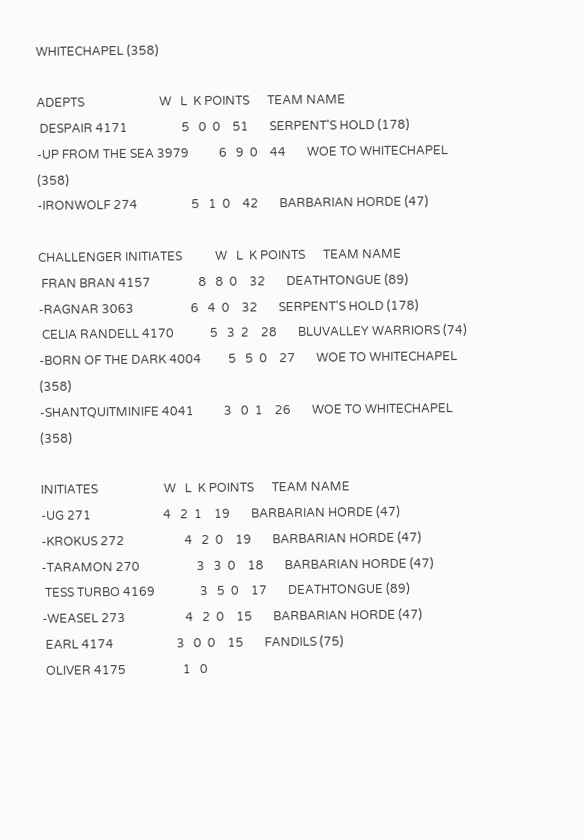WHITECHAPEL (358)

ADEPTS                         W   L  K POINTS      TEAM NAME
 DESPAIR 4171                  5   0  0    51       SERPENT'S HOLD (178)
-UP FROM THE SEA 3979          6   9  0    44       WOE TO WHITECHAPEL (358)
-IRONWOLF 274                  5   1  0    42       BARBARIAN HORDE (47)

CHALLENGER INITIATES           W   L  K POINTS      TEAM NAME
 FRAN BRAN 4157                8   8  0    32       DEATHTONGUE (89)
-RAGNAR 3063                   6   4  0    32       SERPENT'S HOLD (178)
 CELIA RANDELL 4170            5   3  2    28       BLUVALLEY WARRIORS (74)
-BORN OF THE DARK 4004         5   5  0    27       WOE TO WHITECHAPEL (358)
-SHANTQUITMINIFE 4041          3   0  1    26       WOE TO WHITECHAPEL (358)

INITIATES                      W   L  K POINTS      TEAM NAME
-UG 271                        4   2  1    19       BARBARIAN HORDE (47)
-KROKUS 272                    4   2  0    19       BARBARIAN HORDE (47)
-TARAMON 270                   3   3  0    18       BARBARIAN HORDE (47)
 TESS TURBO 4169               3   5  0    17       DEATHTONGUE (89)
-WEASEL 273                    4   2  0    15       BARBARIAN HORDE (47)
 EARL 4174                     3   0  0    15       FANDILS (75)
 OLIVER 4175                   1   0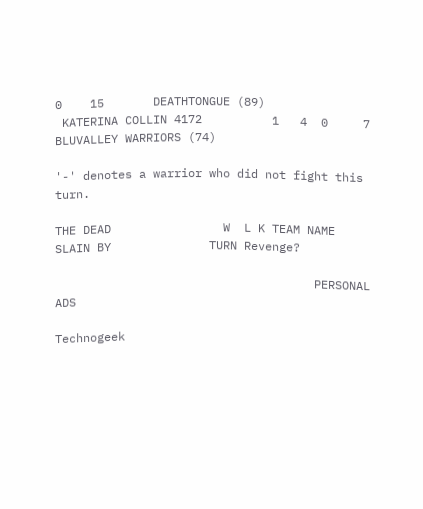0    15       DEATHTONGUE (89)
 KATERINA COLLIN 4172          1   4  0     7       BLUVALLEY WARRIORS (74)

'-' denotes a warrior who did not fight this turn.

THE DEAD                W  L K TEAM NAME            SLAIN BY              TURN Revenge?

                                     PERSONAL ADS

Technogeek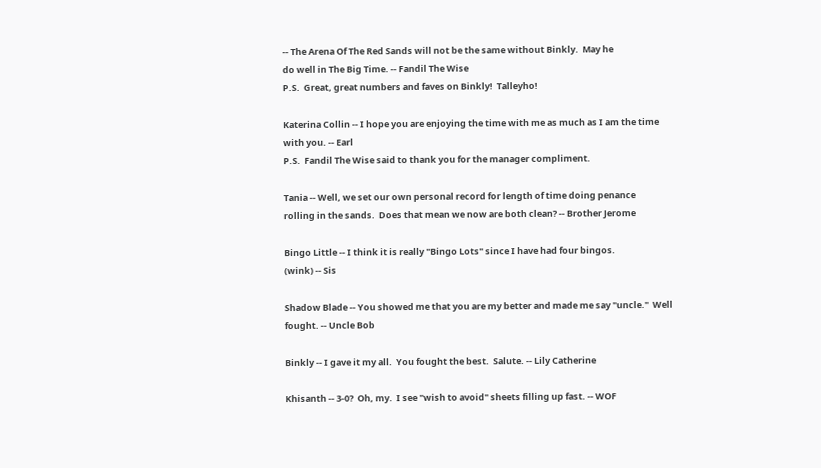-- The Arena Of The Red Sands will not be the same without Binkly.  May he
do well in The Big Time. -- Fandil The Wise
P.S.  Great, great numbers and faves on Binkly!  Talleyho!

Katerina Collin -- I hope you are enjoying the time with me as much as I am the time
with you. -- Earl
P.S.  Fandil The Wise said to thank you for the manager compliment.

Tania -- Well, we set our own personal record for length of time doing penance
rolling in the sands.  Does that mean we now are both clean? -- Brother Jerome

Bingo Little -- I think it is really "Bingo Lots" since I have had four bingos.
(wink) -- Sis

Shadow Blade -- You showed me that you are my better and made me say "uncle."  Well
fought. -- Uncle Bob

Binkly -- I gave it my all.  You fought the best.  Salute. -- Lily Catherine

Khisanth -- 3-0?  Oh, my.  I see "wish to avoid" sheets filling up fast. -- WOF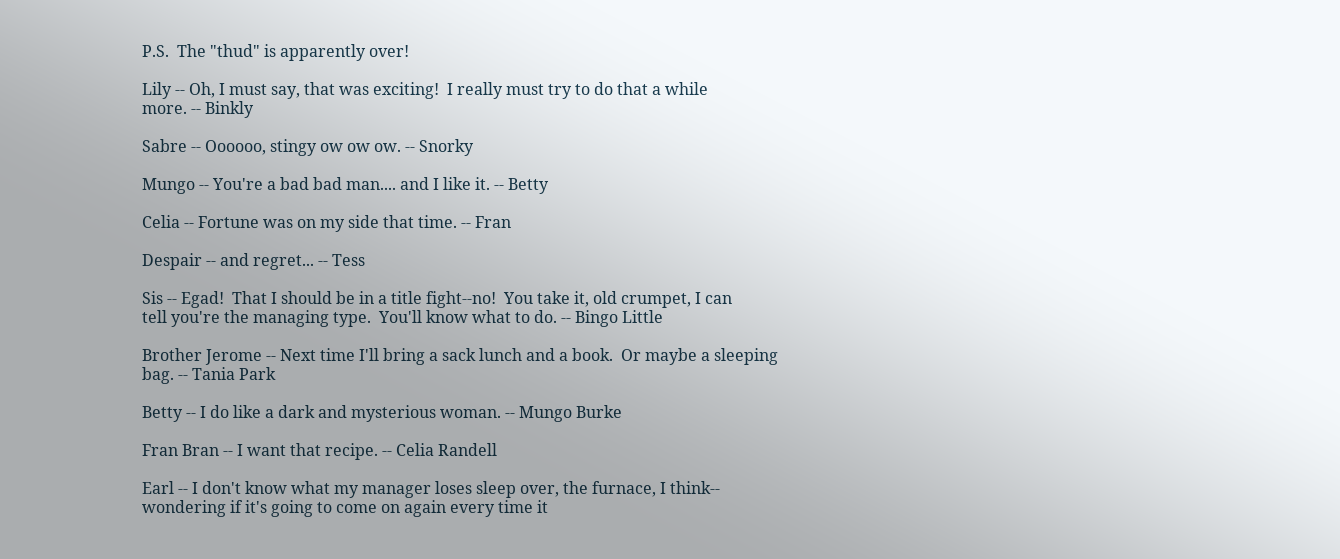P.S.  The "thud" is apparently over!

Lily -- Oh, I must say, that was exciting!  I really must try to do that a while
more. -- Binkly

Sabre -- Oooooo, stingy ow ow ow. -- Snorky

Mungo -- You're a bad bad man.... and I like it. -- Betty

Celia -- Fortune was on my side that time. -- Fran

Despair -- and regret... -- Tess

Sis -- Egad!  That I should be in a title fight--no!  You take it, old crumpet, I can
tell you're the managing type.  You'll know what to do. -- Bingo Little

Brother Jerome -- Next time I'll bring a sack lunch and a book.  Or maybe a sleeping
bag. -- Tania Park

Betty -- I do like a dark and mysterious woman. -- Mungo Burke

Fran Bran -- I want that recipe. -- Celia Randell

Earl -- I don't know what my manager loses sleep over, the furnace, I think--
wondering if it's going to come on again every time it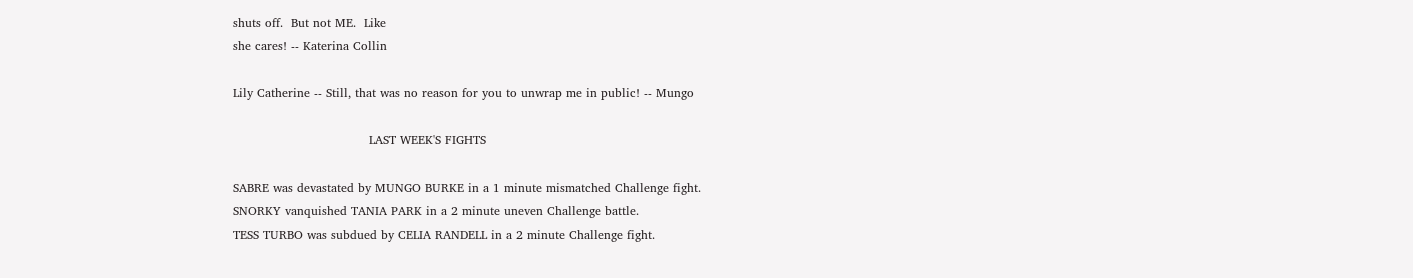shuts off.  But not ME.  Like
she cares! -- Katerina Collin

Lily Catherine -- Still, that was no reason for you to unwrap me in public! -- Mungo

                                  LAST WEEK'S FIGHTS

SABRE was devastated by MUNGO BURKE in a 1 minute mismatched Challenge fight.
SNORKY vanquished TANIA PARK in a 2 minute uneven Challenge battle.
TESS TURBO was subdued by CELIA RANDELL in a 2 minute Challenge fight.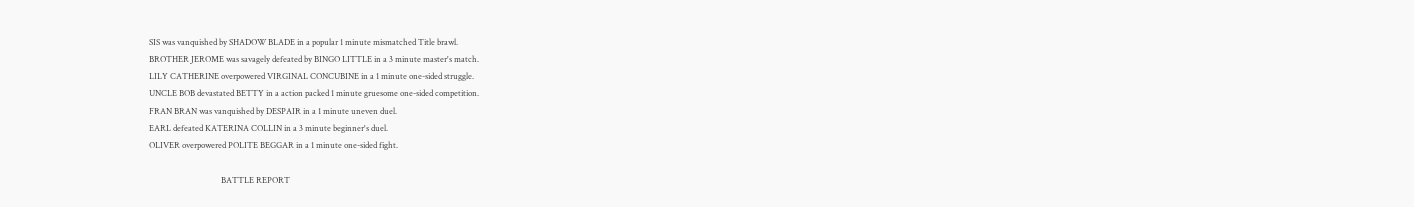SIS was vanquished by SHADOW BLADE in a popular 1 minute mismatched Title brawl.
BROTHER JEROME was savagely defeated by BINGO LITTLE in a 3 minute master's match.
LILY CATHERINE overpowered VIRGINAL CONCUBINE in a 1 minute one-sided struggle.
UNCLE BOB devastated BETTY in a action packed 1 minute gruesome one-sided competition.
FRAN BRAN was vanquished by DESPAIR in a 1 minute uneven duel.
EARL defeated KATERINA COLLIN in a 3 minute beginner's duel.
OLIVER overpowered POLITE BEGGAR in a 1 minute one-sided fight.

                                    BATTLE REPORT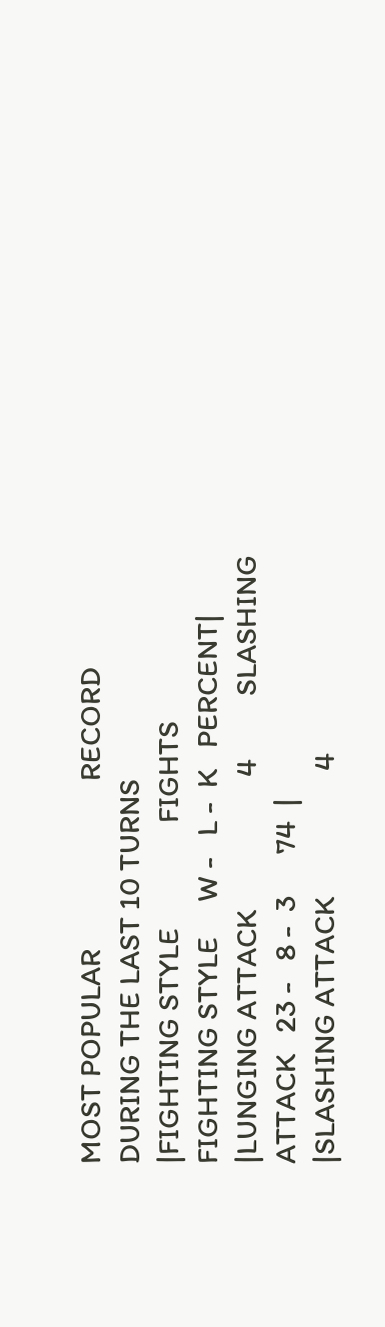MOST POPULAR                        RECORD DURING THE LAST 10 TURNS
|FIGHTING STYLE               FIGHTS        FIGHTING STYLE     W -   L -  K   PERCENT|
|LUNGING ATTACK                   4         SLASHING ATTACK   23 -   8 -  3      74  |
|SLASHING ATTACK                  4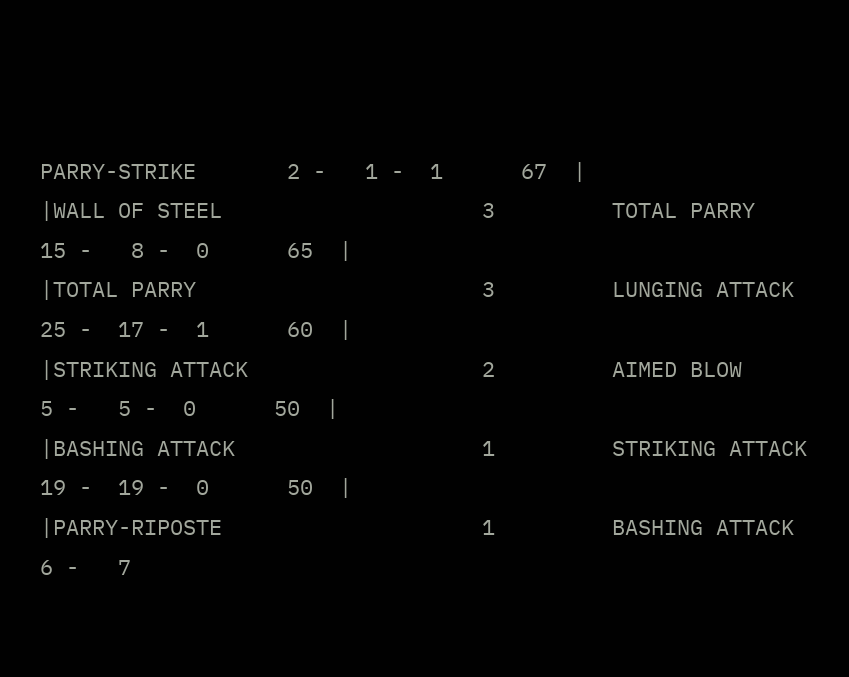PARRY-STRIKE       2 -   1 -  1      67  |
|WALL OF STEEL                    3         TOTAL PARRY       15 -   8 -  0      65  |
|TOTAL PARRY                      3         LUNGING ATTACK    25 -  17 -  1      60  |
|STRIKING ATTACK                  2         AIMED BLOW         5 -   5 -  0      50  |
|BASHING ATTACK                   1         STRIKING ATTACK   19 -  19 -  0      50  |
|PARRY-RIPOSTE                    1         BASHING ATTACK     6 -   7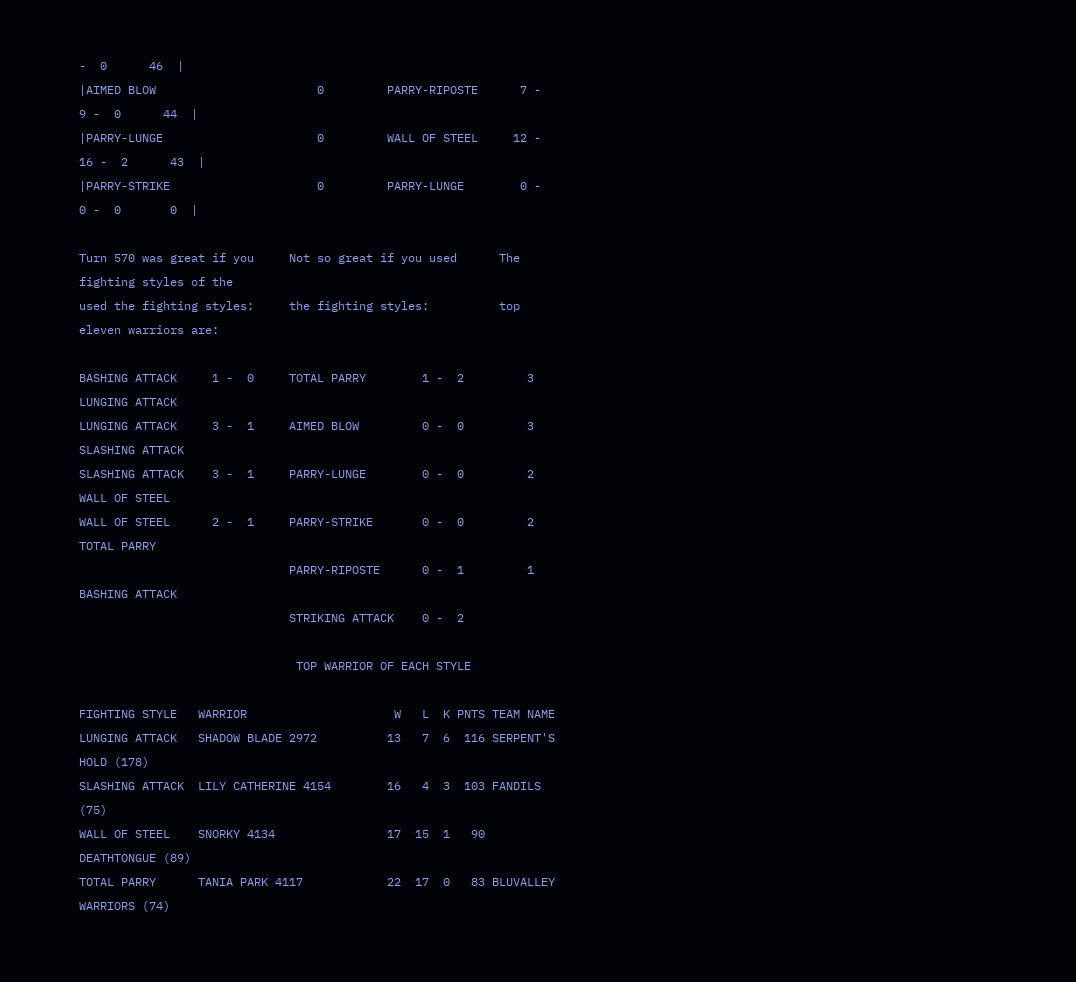-  0      46  |
|AIMED BLOW                       0         PARRY-RIPOSTE      7 -   9 -  0      44  |
|PARRY-LUNGE                      0         WALL OF STEEL     12 -  16 -  2      43  |
|PARRY-STRIKE                     0         PARRY-LUNGE        0 -   0 -  0       0  |

Turn 570 was great if you     Not so great if you used      The fighting styles of the
used the fighting styles:     the fighting styles:          top eleven warriors are:

BASHING ATTACK     1 -  0     TOTAL PARRY        1 -  2         3  LUNGING ATTACK
LUNGING ATTACK     3 -  1     AIMED BLOW         0 -  0         3  SLASHING ATTACK
SLASHING ATTACK    3 -  1     PARRY-LUNGE        0 -  0         2  WALL OF STEEL
WALL OF STEEL      2 -  1     PARRY-STRIKE       0 -  0         2  TOTAL PARRY
                              PARRY-RIPOSTE      0 -  1         1  BASHING ATTACK
                              STRIKING ATTACK    0 -  2

                               TOP WARRIOR OF EACH STYLE

FIGHTING STYLE   WARRIOR                     W   L  K PNTS TEAM NAME
LUNGING ATTACK   SHADOW BLADE 2972          13   7  6  116 SERPENT'S HOLD (178)
SLASHING ATTACK  LILY CATHERINE 4154        16   4  3  103 FANDILS (75)
WALL OF STEEL    SNORKY 4134                17  15  1   90 DEATHTONGUE (89)
TOTAL PARRY      TANIA PARK 4117            22  17  0   83 BLUVALLEY WARRIORS (74)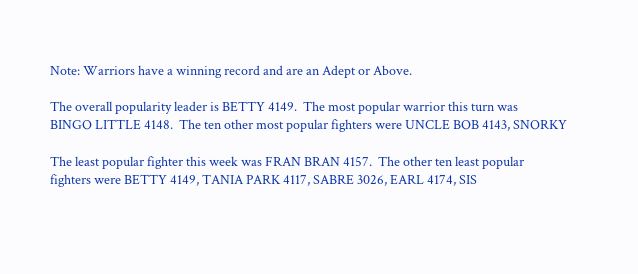Note: Warriors have a winning record and are an Adept or Above.

The overall popularity leader is BETTY 4149.  The most popular warrior this turn was
BINGO LITTLE 4148.  The ten other most popular fighters were UNCLE BOB 4143, SNORKY

The least popular fighter this week was FRAN BRAN 4157.  The other ten least popular
fighters were BETTY 4149, TANIA PARK 4117, SABRE 3026, EARL 4174, SIS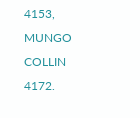4153, MUNGO
COLLIN 4172.